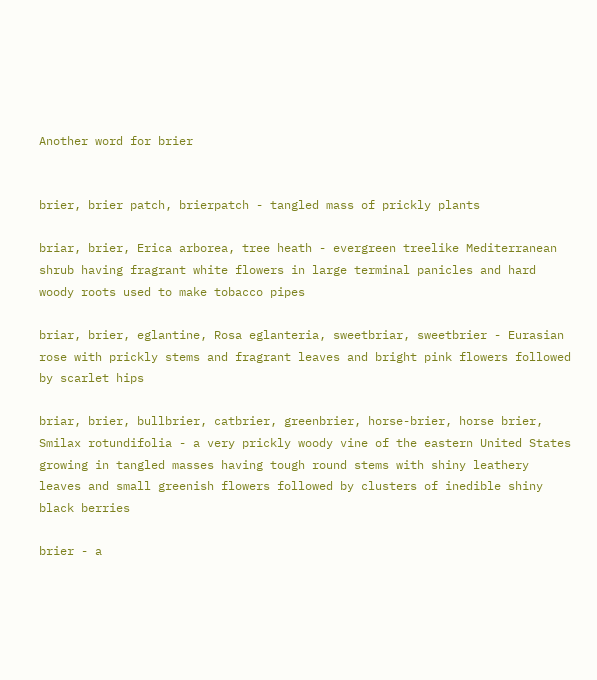Another word for brier


brier, brier patch, brierpatch - tangled mass of prickly plants

briar, brier, Erica arborea, tree heath - evergreen treelike Mediterranean shrub having fragrant white flowers in large terminal panicles and hard woody roots used to make tobacco pipes

briar, brier, eglantine, Rosa eglanteria, sweetbriar, sweetbrier - Eurasian rose with prickly stems and fragrant leaves and bright pink flowers followed by scarlet hips

briar, brier, bullbrier, catbrier, greenbrier, horse-brier, horse brier, Smilax rotundifolia - a very prickly woody vine of the eastern United States growing in tangled masses having tough round stems with shiny leathery leaves and small greenish flowers followed by clusters of inedible shiny black berries

brier - a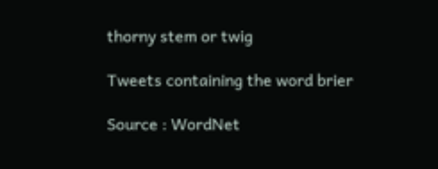thorny stem or twig

Tweets containing the word brier

Source : WordNet